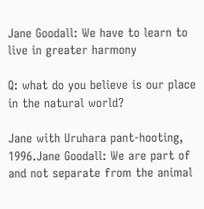Jane Goodall: We have to learn to live in greater harmony

Q: what do you believe is our place in the natural world?

Jane with Uruhara pant-hooting, 1996.Jane Goodall: We are part of and not separate from the animal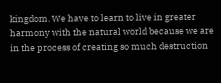kingdom. We have to learn to live in greater harmony with the natural world because we are in the process of creating so much destruction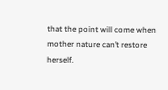that the point will come when mother nature can’t restore herself.